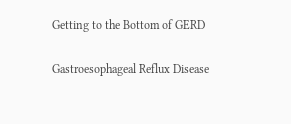Getting to the Bottom of GERD

Gastroesophageal Reflux Disease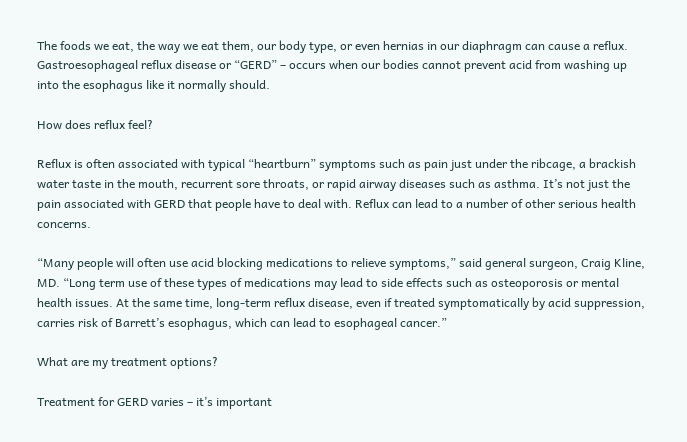The foods we eat, the way we eat them, our body type, or even hernias in our diaphragm can cause a reflux. Gastroesophageal reflux disease or “GERD” – occurs when our bodies cannot prevent acid from washing up into the esophagus like it normally should.

How does reflux feel?

Reflux is often associated with typical “heartburn” symptoms such as pain just under the ribcage, a brackish water taste in the mouth, recurrent sore throats, or rapid airway diseases such as asthma. It’s not just the pain associated with GERD that people have to deal with. Reflux can lead to a number of other serious health concerns.

“Many people will often use acid blocking medications to relieve symptoms,” said general surgeon, Craig Kline, MD. “Long term use of these types of medications may lead to side effects such as osteoporosis or mental health issues. At the same time, long-term reflux disease, even if treated symptomatically by acid suppression, carries risk of Barrett’s esophagus, which can lead to esophageal cancer.”

What are my treatment options?

Treatment for GERD varies – it’s important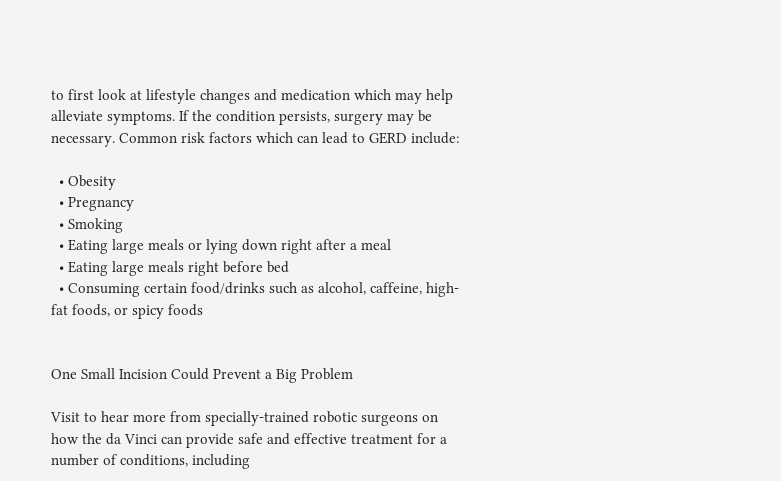to first look at lifestyle changes and medication which may help alleviate symptoms. If the condition persists, surgery may be necessary. Common risk factors which can lead to GERD include:

  • Obesity
  • Pregnancy
  • Smoking
  • Eating large meals or lying down right after a meal
  • Eating large meals right before bed
  • Consuming certain food/drinks such as alcohol, caffeine, high-fat foods, or spicy foods


One Small Incision Could Prevent a Big Problem

Visit to hear more from specially-trained robotic surgeons on how the da Vinci can provide safe and effective treatment for a number of conditions, including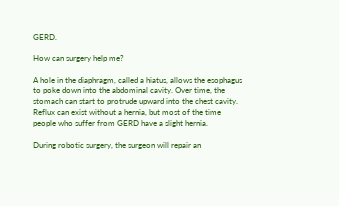GERD.

How can surgery help me?

A hole in the diaphragm, called a hiatus, allows the esophagus to poke down into the abdominal cavity. Over time, the stomach can start to protrude upward into the chest cavity. Reflux can exist without a hernia, but most of the time people who suffer from GERD have a slight hernia.

During robotic surgery, the surgeon will repair an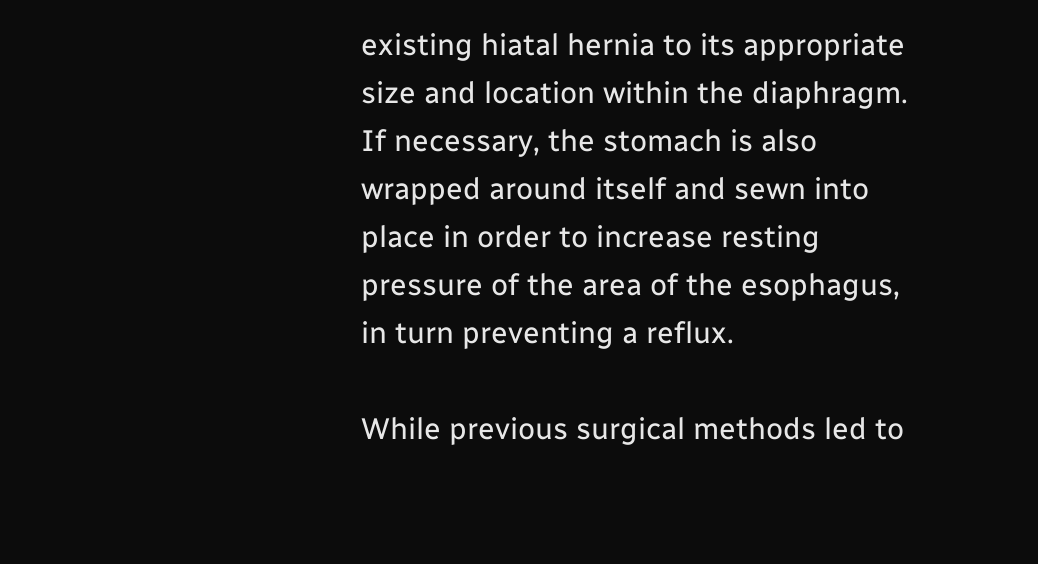existing hiatal hernia to its appropriate size and location within the diaphragm. If necessary, the stomach is also wrapped around itself and sewn into place in order to increase resting pressure of the area of the esophagus, in turn preventing a reflux.

While previous surgical methods led to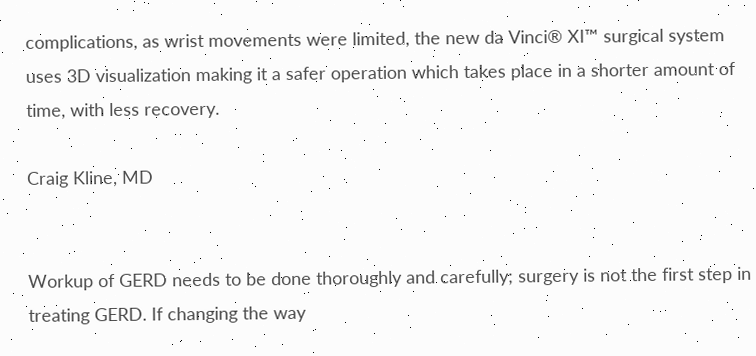complications, as wrist movements were limited, the new da Vinci® XI™ surgical system uses 3D visualization making it a safer operation which takes place in a shorter amount of time, with less recovery.

Craig Kline, MD


Workup of GERD needs to be done thoroughly and carefully; surgery is not the first step in treating GERD. If changing the way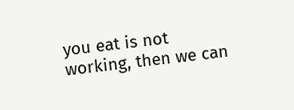you eat is not working, then we can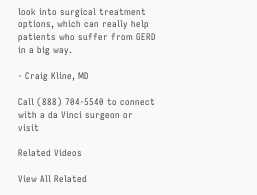look into surgical treatment options, which can really help patients who suffer from GERD in a big way.

- Craig Kline, MD

Call (888) 704-5540 to connect with a da Vinci surgeon or visit

Related Videos

View All Related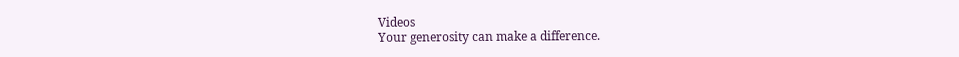Videos
Your generosity can make a difference.